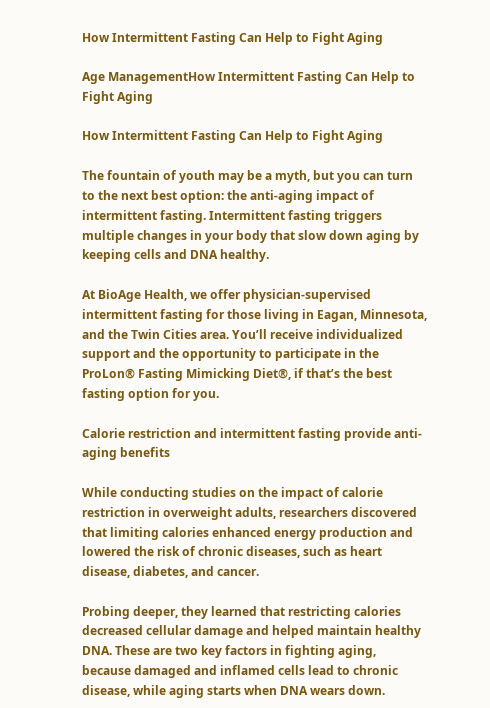How Intermittent Fasting Can Help to Fight Aging

Age ManagementHow Intermittent Fasting Can Help to Fight Aging

How Intermittent Fasting Can Help to Fight Aging

The fountain of youth may be a myth, but you can turn to the next best option: the anti-aging impact of intermittent fasting. Intermittent fasting triggers multiple changes in your body that slow down aging by keeping cells and DNA healthy.

At BioAge Health, we offer physician-supervised intermittent fasting for those living in Eagan, Minnesota, and the Twin Cities area. You’ll receive individualized support and the opportunity to participate in the ProLon® Fasting Mimicking Diet®, if that’s the best fasting option for you.

Calorie restriction and intermittent fasting provide anti-aging benefits

While conducting studies on the impact of calorie restriction in overweight adults, researchers discovered that limiting calories enhanced energy production and lowered the risk of chronic diseases, such as heart disease, diabetes, and cancer.

Probing deeper, they learned that restricting calories decreased cellular damage and helped maintain healthy DNA. These are two key factors in fighting aging, because damaged and inflamed cells lead to chronic disease, while aging starts when DNA wears down.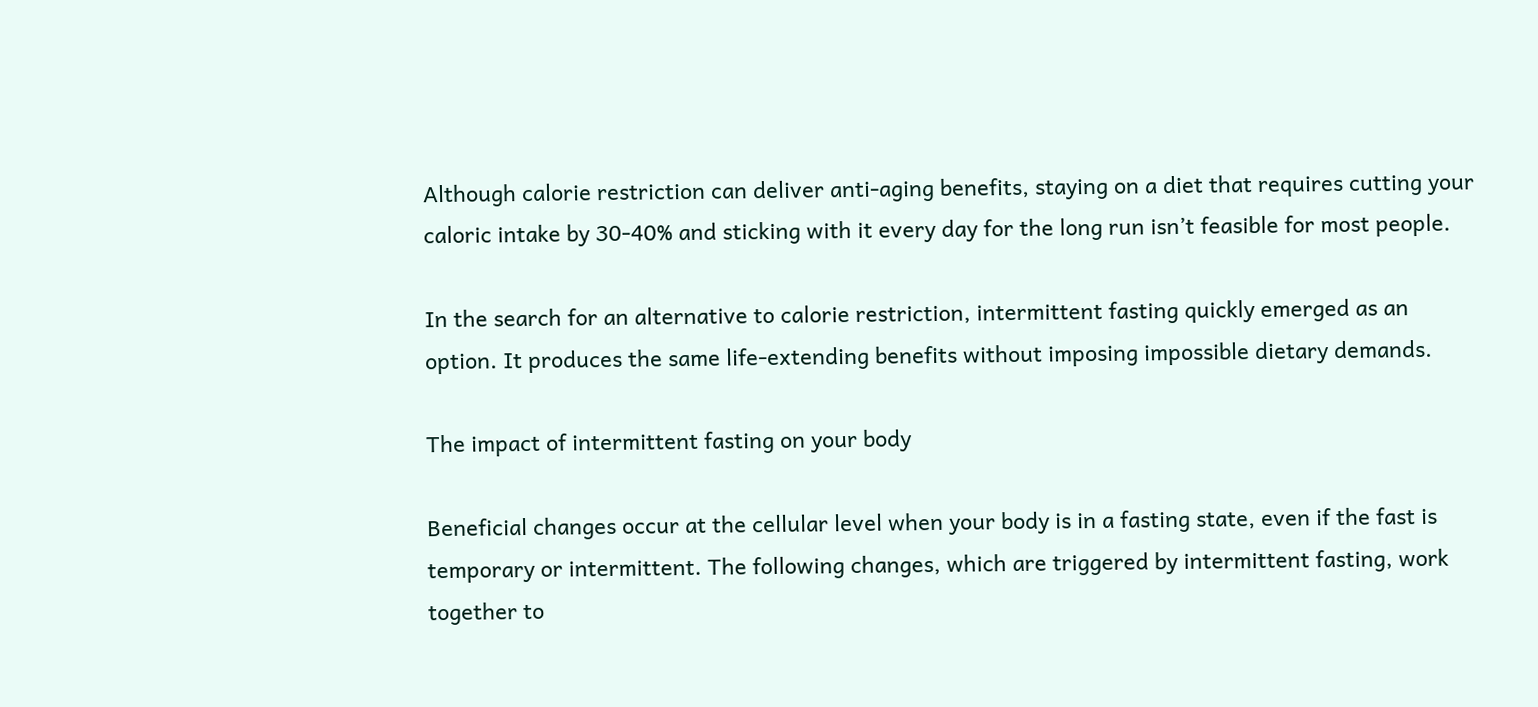Although calorie restriction can deliver anti-aging benefits, staying on a diet that requires cutting your caloric intake by 30-40% and sticking with it every day for the long run isn’t feasible for most people.

In the search for an alternative to calorie restriction, intermittent fasting quickly emerged as an option. It produces the same life-extending benefits without imposing impossible dietary demands.

The impact of intermittent fasting on your body

Beneficial changes occur at the cellular level when your body is in a fasting state, even if the fast is temporary or intermittent. The following changes, which are triggered by intermittent fasting, work together to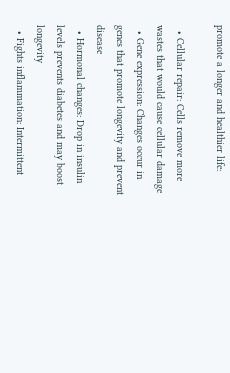promote a longer and healthier life:

  • Cellular repair: Cells remove more wastes that would cause cellular damage
  • Gene expression: Changes occur in genes that promote longevity and prevent disease
  • Hormonal changes: Drop in insulin levels prevents diabetes and may boost longevity
  • Fights inflammation: Intermittent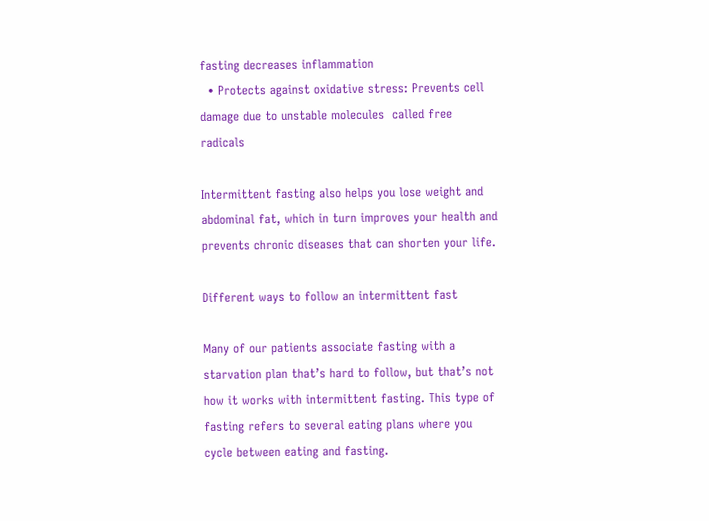fasting decreases inflammation
  • Protects against oxidative stress: Prevents cell damage due to unstable molecules  called free radicals

Intermittent fasting also helps you lose weight and abdominal fat, which in turn improves your health and prevents chronic diseases that can shorten your life.

Different ways to follow an intermittent fast

Many of our patients associate fasting with a starvation plan that’s hard to follow, but that’s not how it works with intermittent fasting. This type of fasting refers to several eating plans where you cycle between eating and fasting.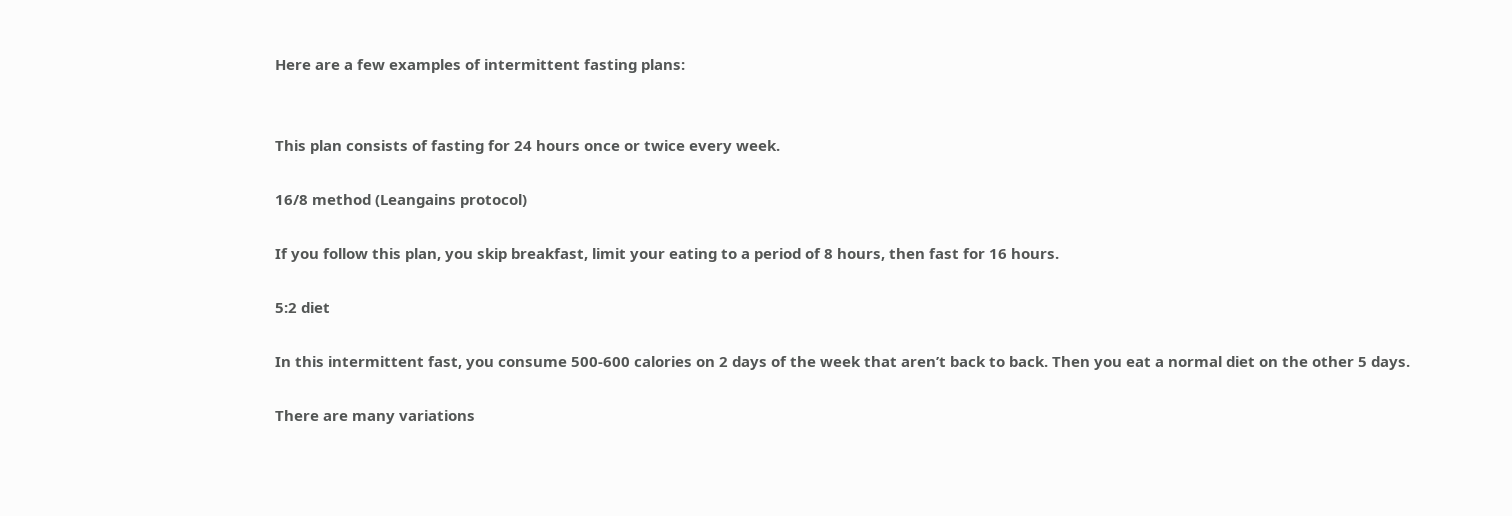Here are a few examples of intermittent fasting plans:


This plan consists of fasting for 24 hours once or twice every week.

16/8 method (Leangains protocol)

If you follow this plan, you skip breakfast, limit your eating to a period of 8 hours, then fast for 16 hours.

5:2 diet

In this intermittent fast, you consume 500-600 calories on 2 days of the week that aren’t back to back. Then you eat a normal diet on the other 5 days.

There are many variations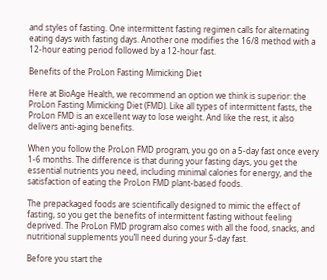and styles of fasting. One intermittent fasting regimen calls for alternating eating days with fasting days. Another one modifies the 16/8 method with a 12-hour eating period followed by a 12-hour fast.

Benefits of the ProLon Fasting Mimicking Diet

Here at BioAge Health, we recommend an option we think is superior: the ProLon Fasting Mimicking Diet (FMD). Like all types of intermittent fasts, the ProLon FMD is an excellent way to lose weight. And like the rest, it also delivers anti-aging benefits.

When you follow the ProLon FMD program, you go on a 5-day fast once every 1-6 months. The difference is that during your fasting days, you get the essential nutrients you need, including minimal calories for energy, and the satisfaction of eating the ProLon FMD plant-based foods.

The prepackaged foods are scientifically designed to mimic the effect of fasting, so you get the benefits of intermittent fasting without feeling deprived. The ProLon FMD program also comes with all the food, snacks, and nutritional supplements you’ll need during your 5-day fast.

Before you start the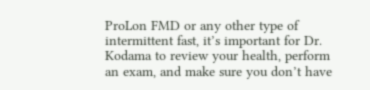ProLon FMD or any other type of intermittent fast, it’s important for Dr. Kodama to review your health, perform an exam, and make sure you don’t have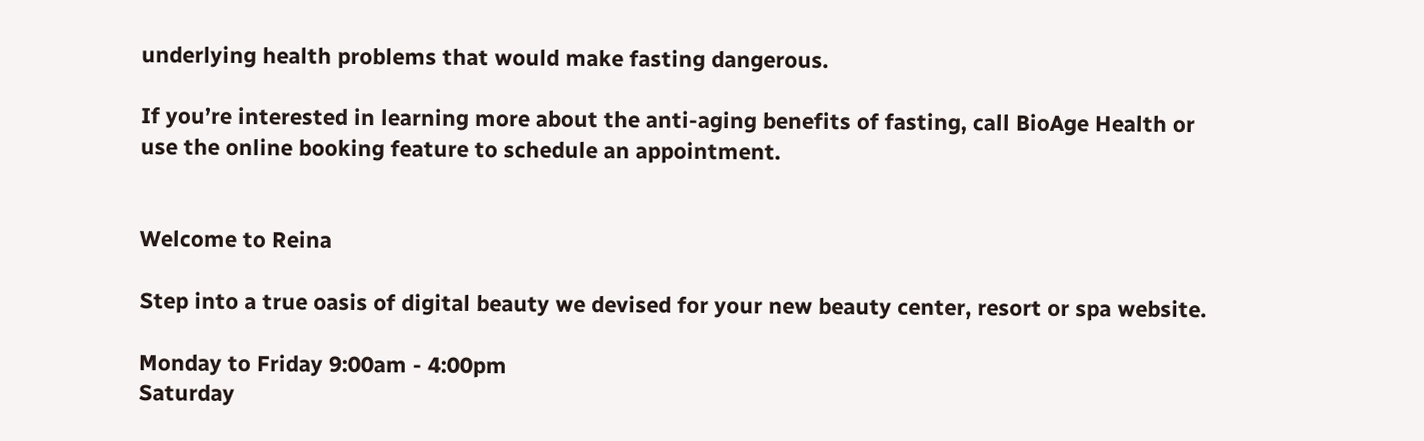underlying health problems that would make fasting dangerous.

If you’re interested in learning more about the anti-aging benefits of fasting, call BioAge Health or use the online booking feature to schedule an appointment.


Welcome to Reina

Step into a true oasis of digital beauty we devised for your new beauty center, resort or spa website.

Monday to Friday 9:00am - 4:00pm
Saturday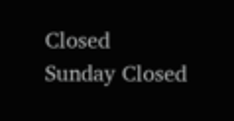Closed
Sunday Closed